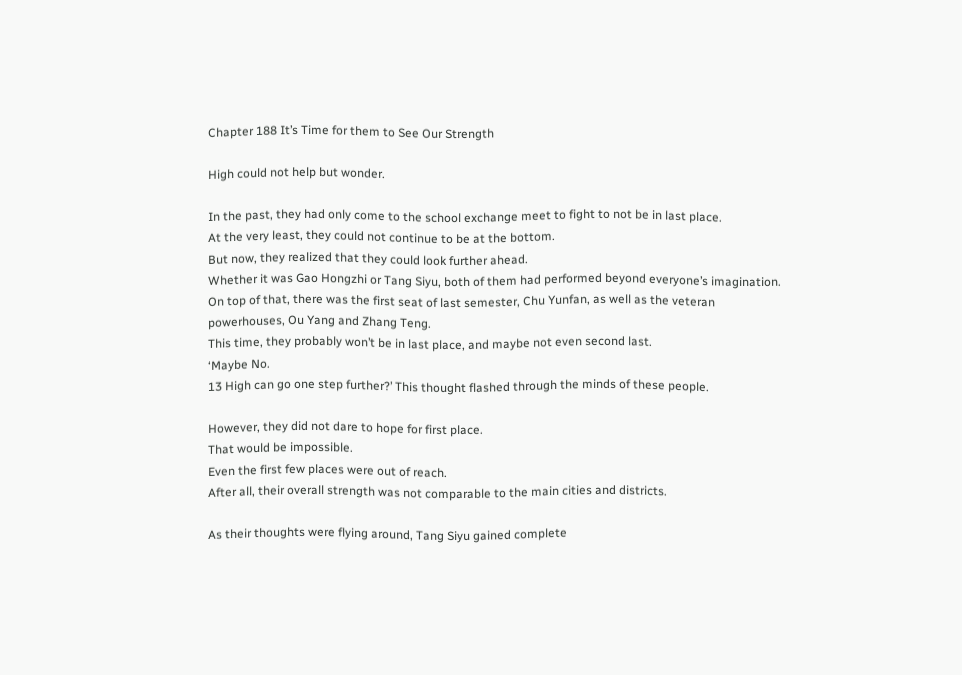Chapter 188 It’s Time for them to See Our Strength

High could not help but wonder.

In the past, they had only come to the school exchange meet to fight to not be in last place.
At the very least, they could not continue to be at the bottom.
But now, they realized that they could look further ahead.
Whether it was Gao Hongzhi or Tang Siyu, both of them had performed beyond everyone’s imagination.
On top of that, there was the first seat of last semester, Chu Yunfan, as well as the veteran powerhouses, Ou Yang and Zhang Teng.
This time, they probably won’t be in last place, and maybe not even second last.
‘Maybe No.
13 High can go one step further?’ This thought flashed through the minds of these people.

However, they did not dare to hope for first place.
That would be impossible.
Even the first few places were out of reach.
After all, their overall strength was not comparable to the main cities and districts.

As their thoughts were flying around, Tang Siyu gained complete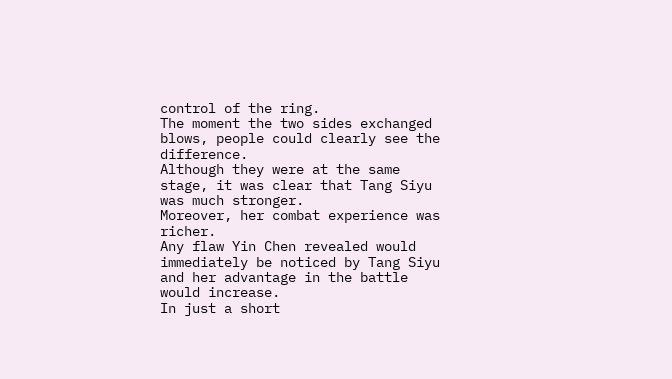control of the ring.
The moment the two sides exchanged blows, people could clearly see the difference.
Although they were at the same stage, it was clear that Tang Siyu was much stronger.
Moreover, her combat experience was richer.
Any flaw Yin Chen revealed would immediately be noticed by Tang Siyu and her advantage in the battle would increase.
In just a short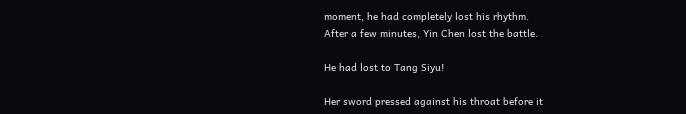moment, he had completely lost his rhythm.
After a few minutes, Yin Chen lost the battle.

He had lost to Tang Siyu!

Her sword pressed against his throat before it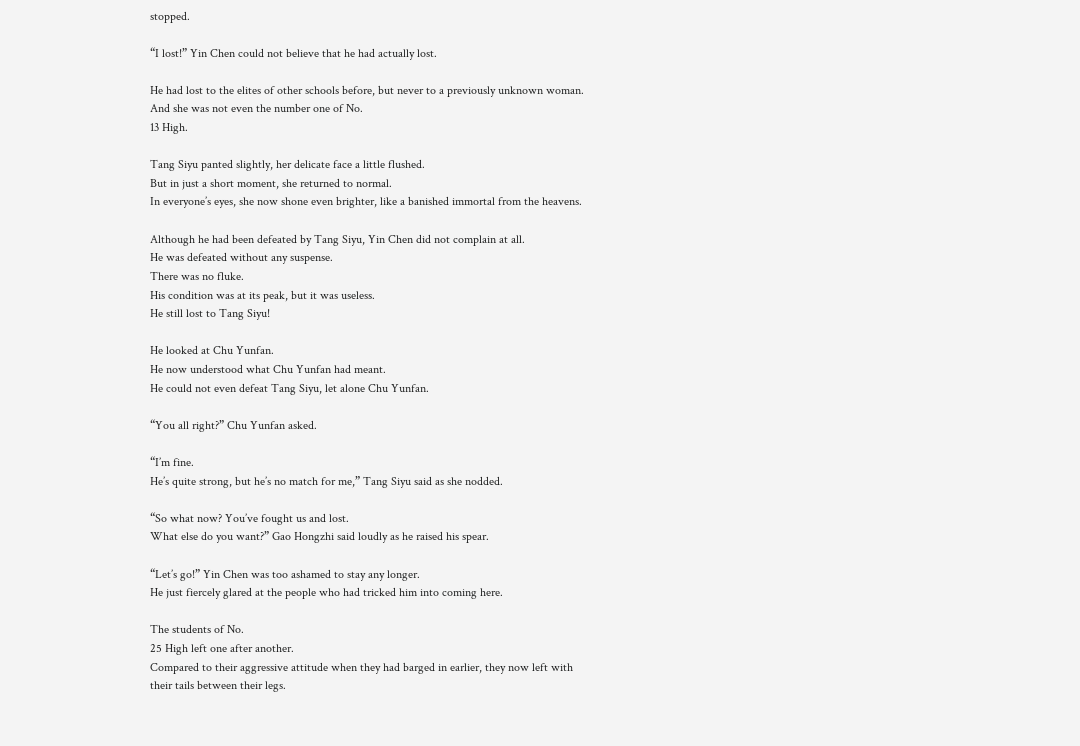stopped.

“I lost!” Yin Chen could not believe that he had actually lost.

He had lost to the elites of other schools before, but never to a previously unknown woman.
And she was not even the number one of No.
13 High.

Tang Siyu panted slightly, her delicate face a little flushed.
But in just a short moment, she returned to normal.
In everyone’s eyes, she now shone even brighter, like a banished immortal from the heavens.

Although he had been defeated by Tang Siyu, Yin Chen did not complain at all.
He was defeated without any suspense.
There was no fluke.
His condition was at its peak, but it was useless.
He still lost to Tang Siyu!

He looked at Chu Yunfan.
He now understood what Chu Yunfan had meant.
He could not even defeat Tang Siyu, let alone Chu Yunfan.

“You all right?” Chu Yunfan asked.

“I’m fine.
He’s quite strong, but he’s no match for me,” Tang Siyu said as she nodded.

“So what now? You’ve fought us and lost.
What else do you want?” Gao Hongzhi said loudly as he raised his spear.

“Let’s go!” Yin Chen was too ashamed to stay any longer.
He just fiercely glared at the people who had tricked him into coming here.

The students of No.
25 High left one after another.
Compared to their aggressive attitude when they had barged in earlier, they now left with their tails between their legs.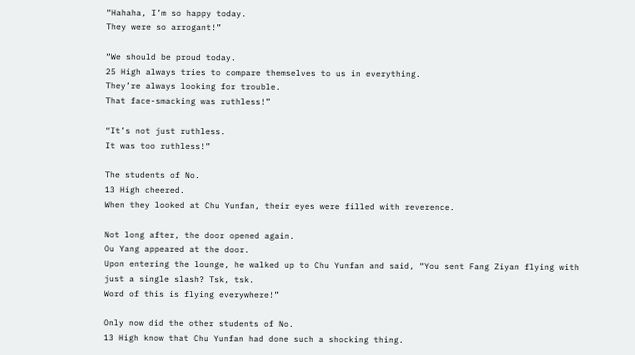“Hahaha, I’m so happy today.
They were so arrogant!”

“We should be proud today.
25 High always tries to compare themselves to us in everything.
They’re always looking for trouble.
That face-smacking was ruthless!”

“It’s not just ruthless.
It was too ruthless!”

The students of No.
13 High cheered.
When they looked at Chu Yunfan, their eyes were filled with reverence.

Not long after, the door opened again.
Ou Yang appeared at the door.
Upon entering the lounge, he walked up to Chu Yunfan and said, “You sent Fang Ziyan flying with just a single slash? Tsk, tsk.
Word of this is flying everywhere!”

Only now did the other students of No.
13 High know that Chu Yunfan had done such a shocking thing.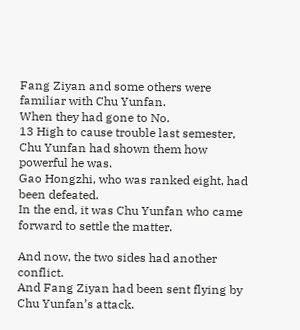Fang Ziyan and some others were familiar with Chu Yunfan.
When they had gone to No.
13 High to cause trouble last semester, Chu Yunfan had shown them how powerful he was.
Gao Hongzhi, who was ranked eight, had been defeated.
In the end, it was Chu Yunfan who came forward to settle the matter.

And now, the two sides had another conflict.
And Fang Ziyan had been sent flying by Chu Yunfan’s attack.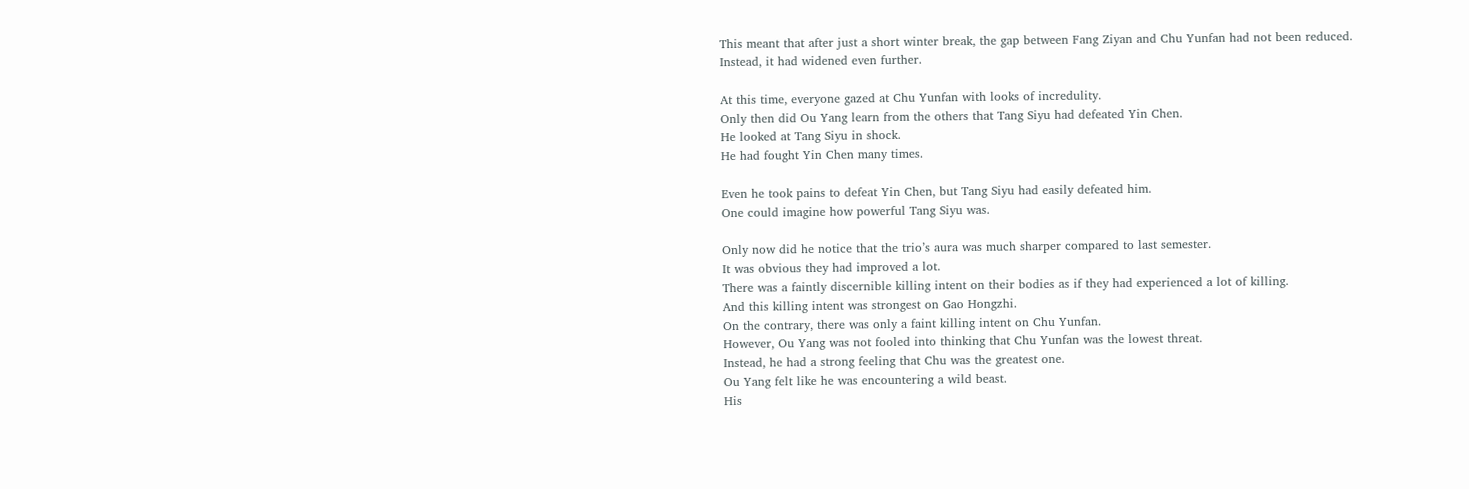This meant that after just a short winter break, the gap between Fang Ziyan and Chu Yunfan had not been reduced.
Instead, it had widened even further.

At this time, everyone gazed at Chu Yunfan with looks of incredulity.
Only then did Ou Yang learn from the others that Tang Siyu had defeated Yin Chen.
He looked at Tang Siyu in shock.
He had fought Yin Chen many times.

Even he took pains to defeat Yin Chen, but Tang Siyu had easily defeated him.
One could imagine how powerful Tang Siyu was.

Only now did he notice that the trio’s aura was much sharper compared to last semester.
It was obvious they had improved a lot.
There was a faintly discernible killing intent on their bodies as if they had experienced a lot of killing.
And this killing intent was strongest on Gao Hongzhi.
On the contrary, there was only a faint killing intent on Chu Yunfan.
However, Ou Yang was not fooled into thinking that Chu Yunfan was the lowest threat.
Instead, he had a strong feeling that Chu was the greatest one.
Ou Yang felt like he was encountering a wild beast.
His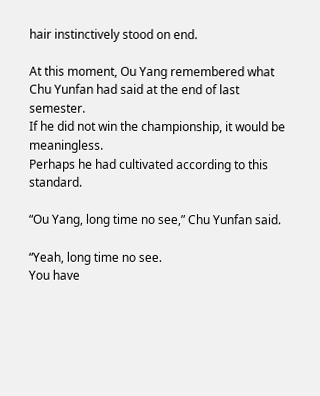hair instinctively stood on end.

At this moment, Ou Yang remembered what Chu Yunfan had said at the end of last semester.
If he did not win the championship, it would be meaningless.
Perhaps he had cultivated according to this standard.

“Ou Yang, long time no see,” Chu Yunfan said.

“Yeah, long time no see.
You have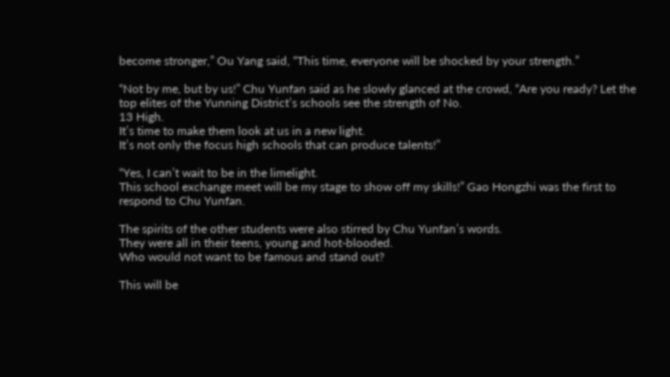become stronger,” Ou Yang said, “This time, everyone will be shocked by your strength.”

“Not by me, but by us!” Chu Yunfan said as he slowly glanced at the crowd, “Are you ready? Let the top elites of the Yunning District’s schools see the strength of No.
13 High.
It’s time to make them look at us in a new light.
It’s not only the focus high schools that can produce talents!”

“Yes, I can’t wait to be in the limelight.
This school exchange meet will be my stage to show off my skills!” Gao Hongzhi was the first to respond to Chu Yunfan.

The spirits of the other students were also stirred by Chu Yunfan’s words.
They were all in their teens, young and hot-blooded.
Who would not want to be famous and stand out?

This will be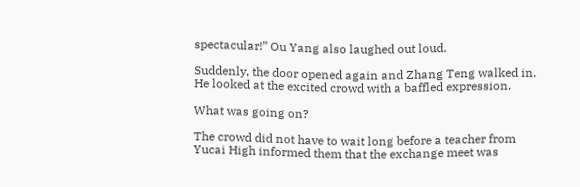spectacular!” Ou Yang also laughed out loud.

Suddenly, the door opened again and Zhang Teng walked in.
He looked at the excited crowd with a baffled expression.

What was going on?

The crowd did not have to wait long before a teacher from Yucai High informed them that the exchange meet was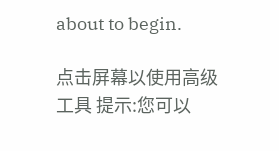about to begin.

点击屏幕以使用高级工具 提示:您可以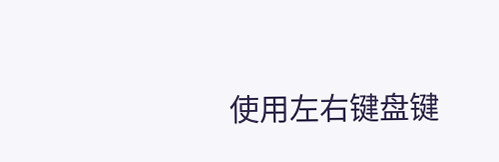使用左右键盘键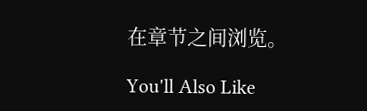在章节之间浏览。

You'll Also Like